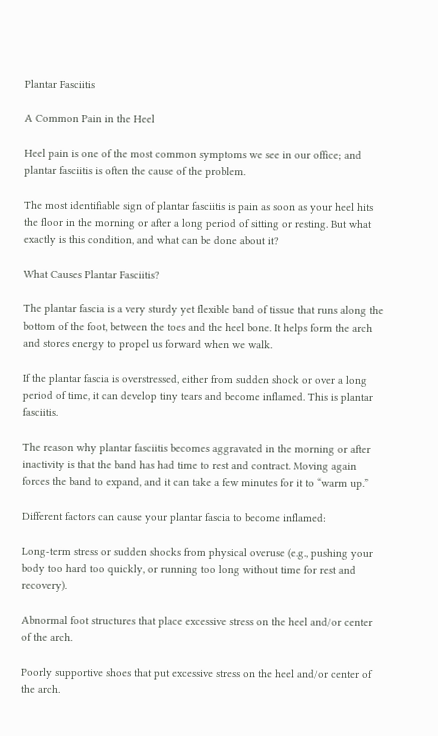Plantar Fasciitis

A Common Pain in the Heel

Heel pain is one of the most common symptoms we see in our office; and plantar fasciitis is often the cause of the problem.

The most identifiable sign of plantar fasciitis is pain as soon as your heel hits the floor in the morning or after a long period of sitting or resting. But what exactly is this condition, and what can be done about it?

What Causes Plantar Fasciitis?

The plantar fascia is a very sturdy yet flexible band of tissue that runs along the bottom of the foot, between the toes and the heel bone. It helps form the arch and stores energy to propel us forward when we walk.

If the plantar fascia is overstressed, either from sudden shock or over a long period of time, it can develop tiny tears and become inflamed. This is plantar fasciitis.

The reason why plantar fasciitis becomes aggravated in the morning or after inactivity is that the band has had time to rest and contract. Moving again forces the band to expand, and it can take a few minutes for it to “warm up.”

Different factors can cause your plantar fascia to become inflamed:

Long-term stress or sudden shocks from physical overuse (e.g., pushing your body too hard too quickly, or running too long without time for rest and recovery).

Abnormal foot structures that place excessive stress on the heel and/or center of the arch.

Poorly supportive shoes that put excessive stress on the heel and/or center of the arch.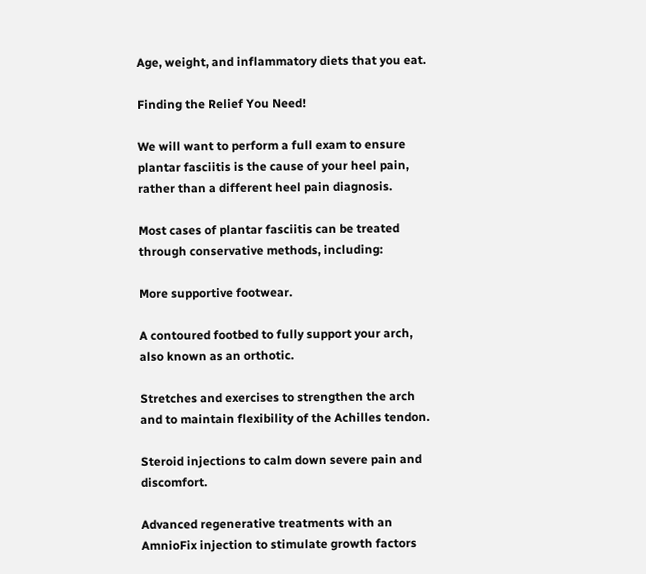Age, weight, and inflammatory diets that you eat.

Finding the Relief You Need!

We will want to perform a full exam to ensure plantar fasciitis is the cause of your heel pain, rather than a different heel pain diagnosis.

Most cases of plantar fasciitis can be treated through conservative methods, including:

More supportive footwear.

A contoured footbed to fully support your arch, also known as an orthotic.

Stretches and exercises to strengthen the arch and to maintain flexibility of the Achilles tendon.

Steroid injections to calm down severe pain and discomfort.

Advanced regenerative treatments with an AmnioFix injection to stimulate growth factors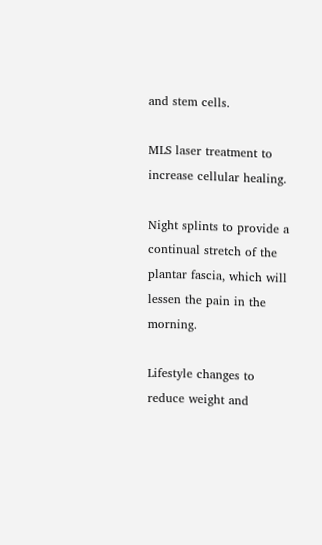and stem cells.

MLS laser treatment to increase cellular healing.

Night splints to provide a continual stretch of the plantar fascia, which will lessen the pain in the morning.

Lifestyle changes to reduce weight and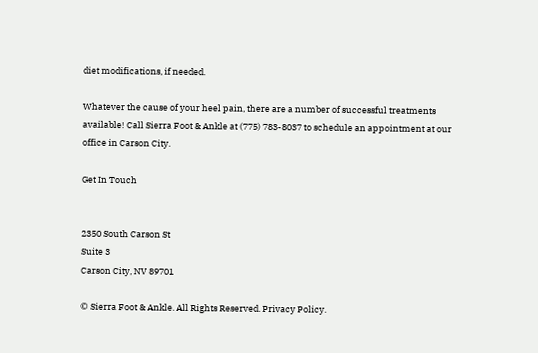diet modifications, if needed.

Whatever the cause of your heel pain, there are a number of successful treatments available! Call Sierra Foot & Ankle at (775) 783-8037 to schedule an appointment at our office in Carson City.

Get In Touch


2350 South Carson St
Suite 3
Carson City, NV 89701

© Sierra Foot & Ankle. All Rights Reserved. Privacy Policy.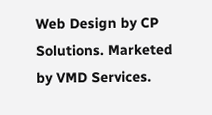Web Design by CP Solutions. Marketed by VMD Services.